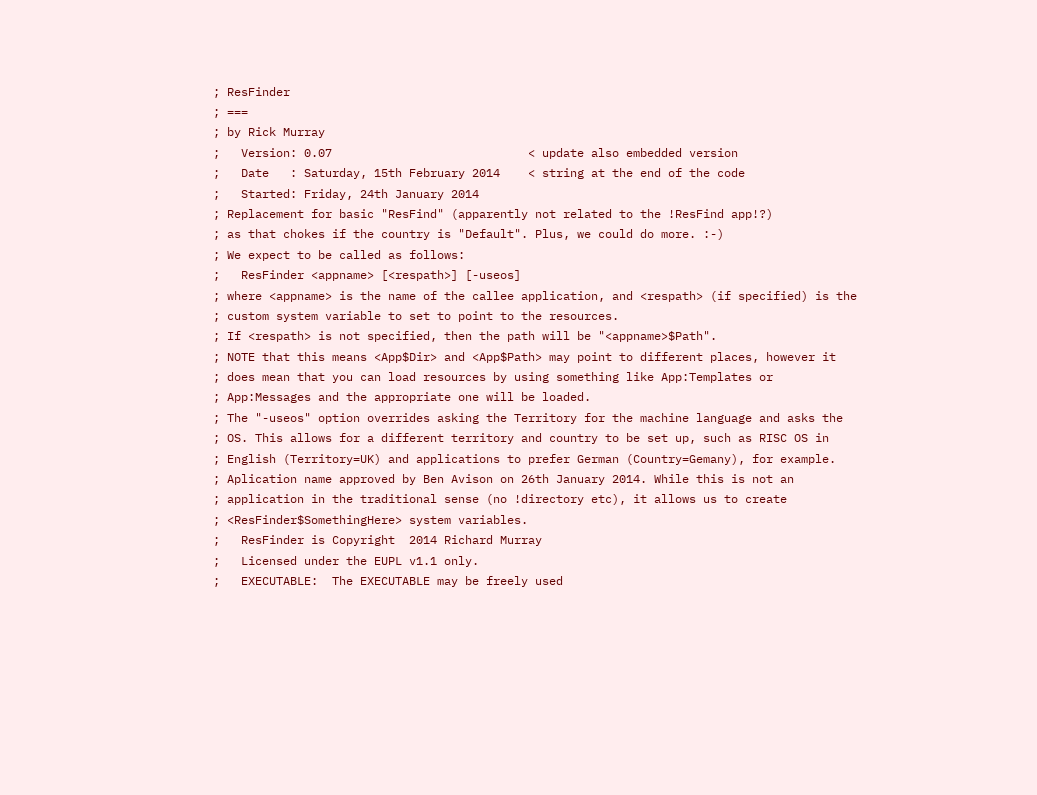; ResFinder
; ===
; by Rick Murray
;   Version: 0.07                            < update also embedded version
;   Date   : Saturday, 15th February 2014    < string at the end of the code
;   Started: Friday, 24th January 2014
; Replacement for basic "ResFind" (apparently not related to the !ResFind app!?)
; as that chokes if the country is "Default". Plus, we could do more. :-)
; We expect to be called as follows:
;   ResFinder <appname> [<respath>] [-useos]
; where <appname> is the name of the callee application, and <respath> (if specified) is the
; custom system variable to set to point to the resources.
; If <respath> is not specified, then the path will be "<appname>$Path".
; NOTE that this means <App$Dir> and <App$Path> may point to different places, however it
; does mean that you can load resources by using something like App:Templates or
; App:Messages and the appropriate one will be loaded.
; The "-useos" option overrides asking the Territory for the machine language and asks the
; OS. This allows for a different territory and country to be set up, such as RISC OS in
; English (Territory=UK) and applications to prefer German (Country=Gemany), for example.
; Aplication name approved by Ben Avison on 26th January 2014. While this is not an
; application in the traditional sense (no !directory etc), it allows us to create
; <ResFinder$SomethingHere> system variables.
;   ResFinder is Copyright  2014 Richard Murray
;   Licensed under the EUPL v1.1 only.
;   EXECUTABLE:  The EXECUTABLE may be freely used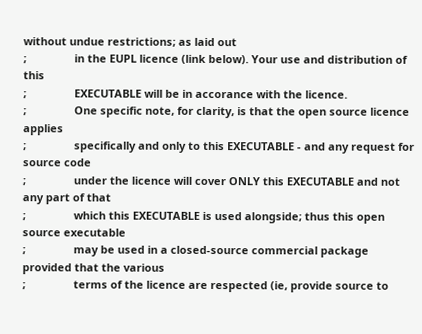without undue restrictions; as laid out
;                in the EUPL licence (link below). Your use and distribution of this
;                EXECUTABLE will be in accorance with the licence.
;                One specific note, for clarity, is that the open source licence applies
;                specifically and only to this EXECUTABLE - and any request for source code
;                under the licence will cover ONLY this EXECUTABLE and not any part of that
;                which this EXECUTABLE is used alongside; thus this open source executable
;                may be used in a closed-source commercial package provided that the various
;                terms of the licence are respected (ie, provide source to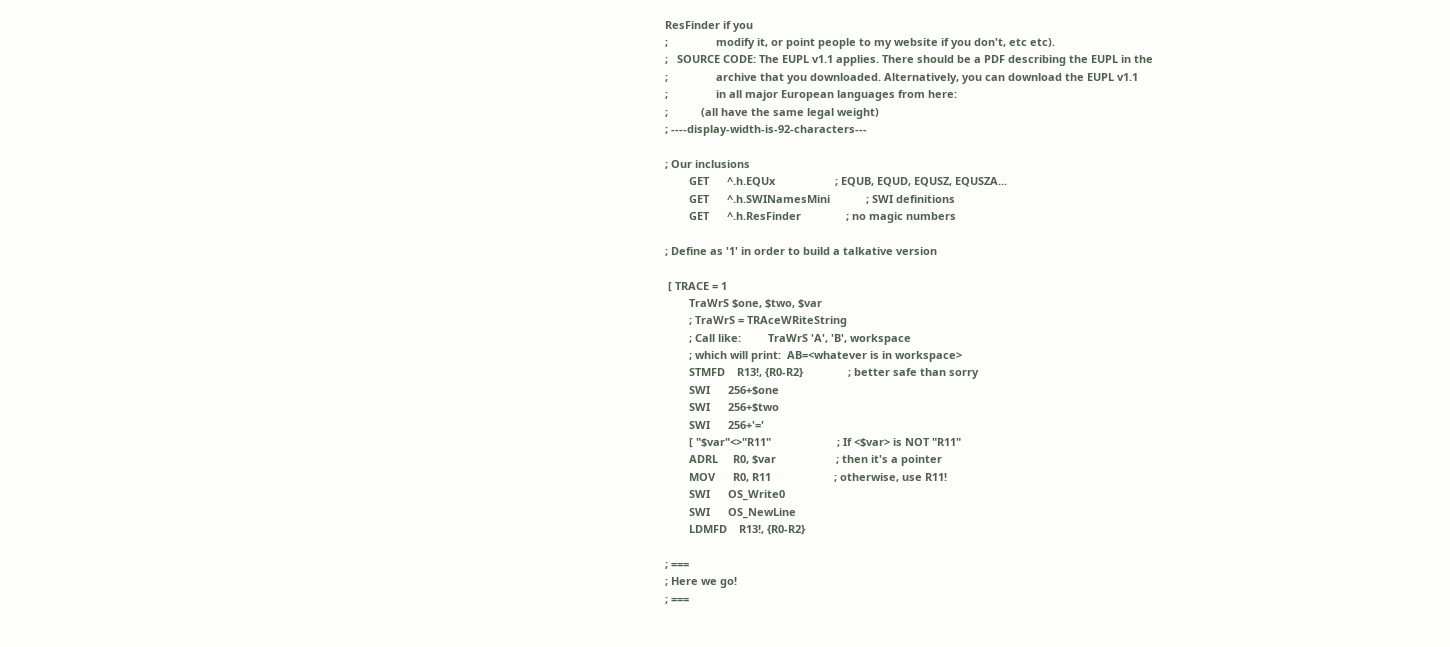ResFinder if you
;                modify it, or point people to my website if you don't, etc etc).
;   SOURCE CODE: The EUPL v1.1 applies. There should be a PDF describing the EUPL in the
;                archive that you downloaded. Alternatively, you can download the EUPL v1.1
;                in all major European languages from here:
;           (all have the same legal weight)
; ----display-width-is-92-characters---

; Our inclusions
        GET      ^.h.EQUx                    ; EQUB, EQUD, EQUSZ, EQUSZA...
        GET      ^.h.SWINamesMini            ; SWI definitions
        GET      ^.h.ResFinder               ; no magic numbers

; Define as '1' in order to build a talkative version

 [ TRACE = 1
        TraWrS $one, $two, $var
        ; TraWrS = TRAceWRiteString
        ; Call like:         TraWrS 'A', 'B', workspace
        ; which will print:  AB=<whatever is in workspace>
        STMFD    R13!, {R0-R2}               ; better safe than sorry
        SWI      256+$one
        SWI      256+$two
        SWI      256+'='
        [ "$var"<>"R11"                      ; If <$var> is NOT "R11"
        ADRL     R0, $var                    ; then it's a pointer
        MOV      R0, R11                     ; otherwise, use R11!
        SWI      OS_Write0
        SWI      OS_NewLine
        LDMFD    R13!, {R0-R2}

; ===
; Here we go!
; ===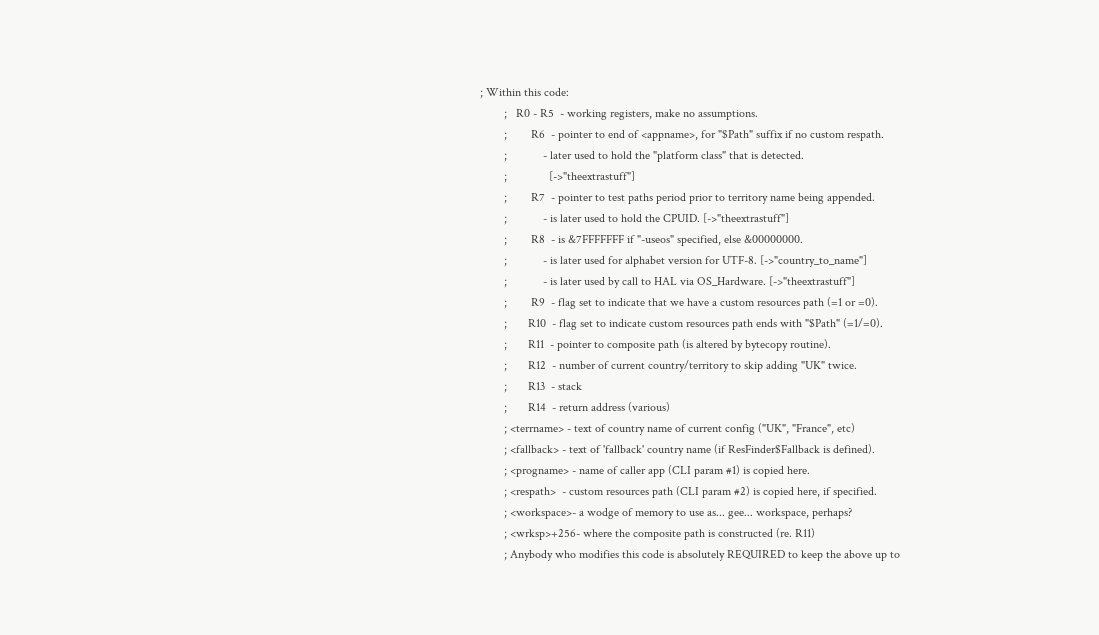; Within this code:
        ;   R0 - R5  - working registers, make no assumptions.
        ;        R6  - pointer to end of <appname>, for "$Path" suffix if no custom respath.
        ;            - later used to hold the "platform class" that is detected.
        ;              [->"theextrastuff"]
        ;        R7  - pointer to test paths period prior to territory name being appended.
        ;            - is later used to hold the CPUID. [->"theextrastuff"]
        ;        R8  - is &7FFFFFFF if "-useos" specified, else &00000000.
        ;            - is later used for alphabet version for UTF-8. [->"country_to_name"]
        ;            - is later used by call to HAL via OS_Hardware. [->"theextrastuff"]
        ;        R9  - flag set to indicate that we have a custom resources path (=1 or =0).
        ;       R10  - flag set to indicate custom resources path ends with "$Path" (=1/=0).
        ;       R11  - pointer to composite path (is altered by bytecopy routine).
        ;       R12  - number of current country/territory to skip adding "UK" twice.
        ;       R13  - stack
        ;       R14  - return address (various)
        ; <terrname> - text of country name of current config ("UK", "France", etc)
        ; <fallback> - text of 'fallback' country name (if ResFinder$Fallback is defined).
        ; <progname> - name of caller app (CLI param #1) is copied here.
        ; <respath>  - custom resources path (CLI param #2) is copied here, if specified.
        ; <workspace>- a wodge of memory to use as... gee... workspace, perhaps?
        ; <wrksp>+256- where the composite path is constructed (re. R11)
        ; Anybody who modifies this code is absolutely REQUIRED to keep the above up to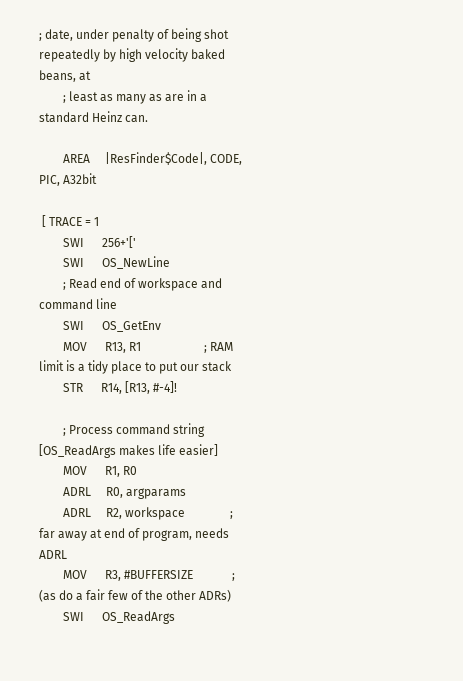; date, under penalty of being shot repeatedly by high velocity baked beans, at
        ; least as many as are in a standard Heinz can.

        AREA     |ResFinder$Code|, CODE, PIC, A32bit

 [ TRACE = 1
        SWI      256+'['
        SWI      OS_NewLine
        ; Read end of workspace and command line
        SWI      OS_GetEnv
        MOV      R13, R1                     ; RAM limit is a tidy place to put our stack
        STR      R14, [R13, #-4]!

        ; Process command string [OS_ReadArgs makes life easier]
        MOV      R1, R0
        ADRL     R0, argparams
        ADRL     R2, workspace               ; far away at end of program, needs ADRL
        MOV      R3, #BUFFERSIZE             ; (as do a fair few of the other ADRs)
        SWI      OS_ReadArgs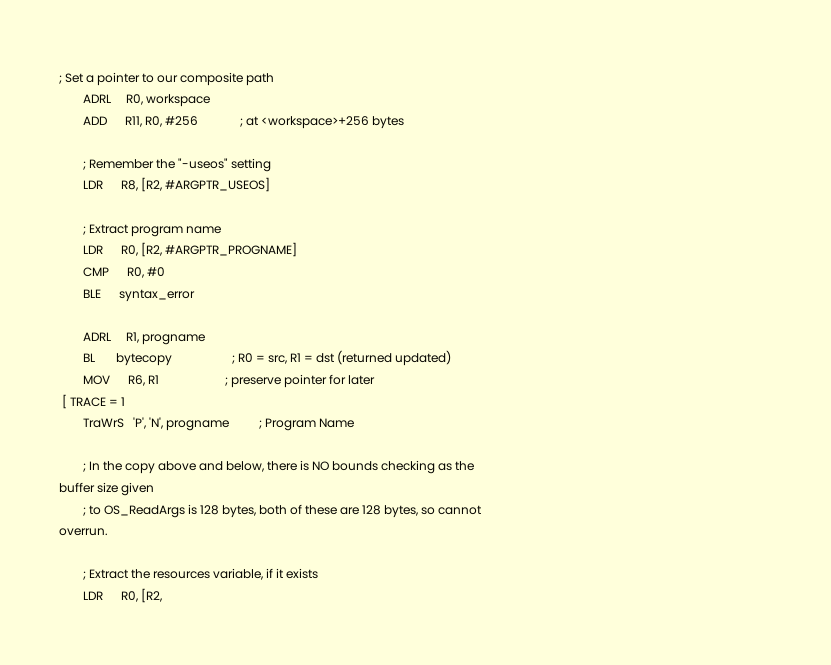; Set a pointer to our composite path
        ADRL     R0, workspace
        ADD      R11, R0, #256              ; at <workspace>+256 bytes

        ; Remember the "-useos" setting
        LDR      R8, [R2, #ARGPTR_USEOS]

        ; Extract program name
        LDR      R0, [R2, #ARGPTR_PROGNAME]
        CMP      R0, #0
        BLE      syntax_error

        ADRL     R1, progname
        BL       bytecopy                    ; R0 = src, R1 = dst (returned updated)
        MOV      R6, R1                      ; preserve pointer for later
 [ TRACE = 1
        TraWrS   'P', 'N', progname          ; Program Name

        ; In the copy above and below, there is NO bounds checking as the buffer size given
        ; to OS_ReadArgs is 128 bytes, both of these are 128 bytes, so cannot overrun.

        ; Extract the resources variable, if it exists
        LDR      R0, [R2,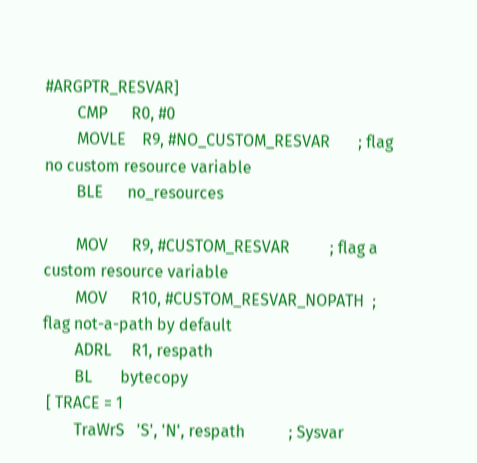#ARGPTR_RESVAR]
        CMP      R0, #0
        MOVLE    R9, #NO_CUSTOM_RESVAR       ; flag no custom resource variable
        BLE      no_resources

        MOV      R9, #CUSTOM_RESVAR          ; flag a custom resource variable
        MOV      R10, #CUSTOM_RESVAR_NOPATH  ; flag not-a-path by default
        ADRL     R1, respath
        BL       bytecopy
 [ TRACE = 1
        TraWrS   'S', 'N', respath           ; Sysvar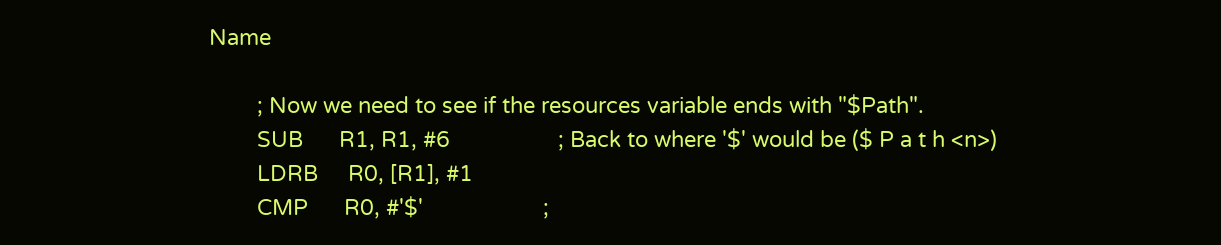Name

        ; Now we need to see if the resources variable ends with "$Path".
        SUB      R1, R1, #6                  ; Back to where '$' would be ($ P a t h <n>)
        LDRB     R0, [R1], #1
        CMP      R0, #'$'                    ;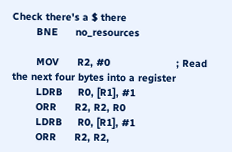Check there's a $ there
        BNE      no_resources

        MOV      R2, #0                      ; Read the next four bytes into a register
        LDRB     R0, [R1], #1
        ORR      R2, R2, R0
        LDRB     R0, [R1], #1
        ORR      R2, R2,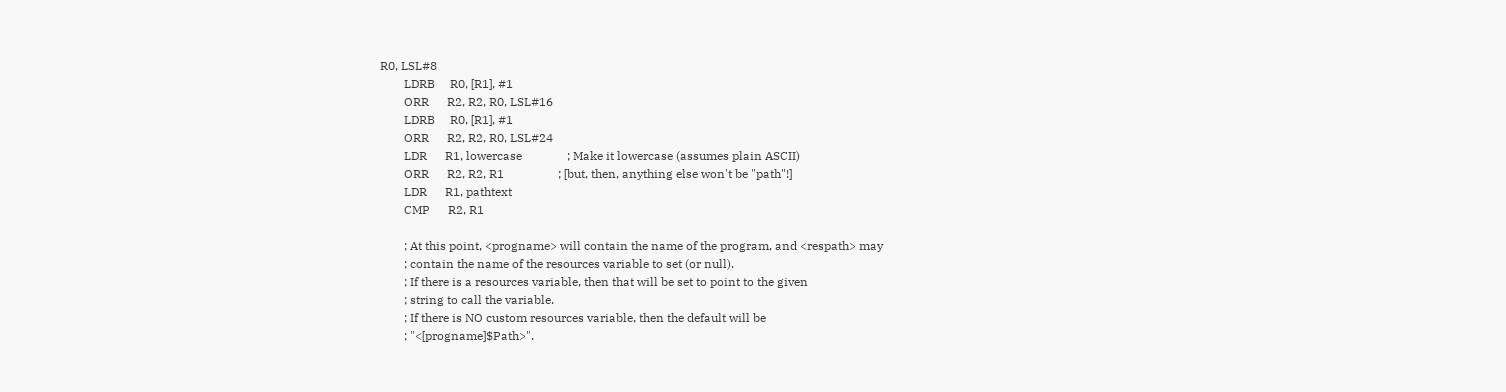R0, LSL#8
        LDRB     R0, [R1], #1
        ORR      R2, R2, R0, LSL#16
        LDRB     R0, [R1], #1
        ORR      R2, R2, R0, LSL#24
        LDR      R1, lowercase               ; Make it lowercase (assumes plain ASCII)
        ORR      R2, R2, R1                  ; [but, then, anything else won't be "path"!]
        LDR      R1, pathtext
        CMP      R2, R1

        ; At this point, <progname> will contain the name of the program, and <respath> may
        ; contain the name of the resources variable to set (or null).
        ; If there is a resources variable, then that will be set to point to the given
        ; string to call the variable.
        ; If there is NO custom resources variable, then the default will be
        ; "<[progname]$Path>".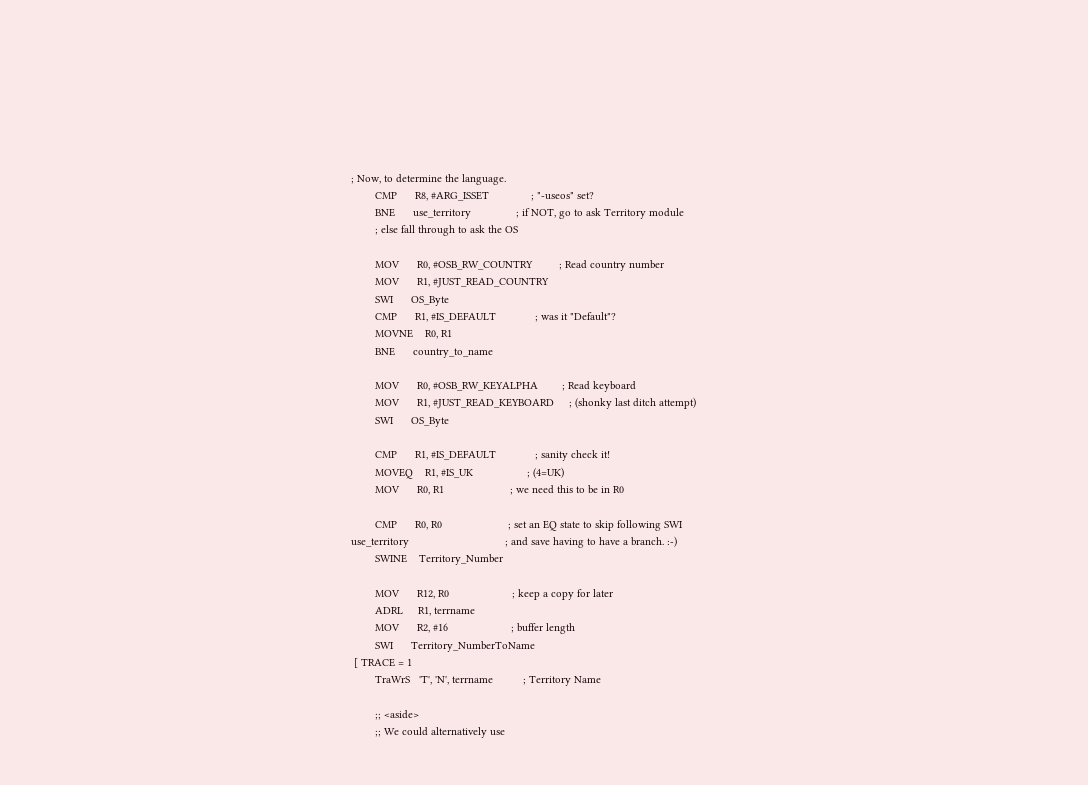; Now, to determine the language.
        CMP      R8, #ARG_ISSET              ; "-useos" set?
        BNE      use_territory               ; if NOT, go to ask Territory module
        ; else fall through to ask the OS

        MOV      R0, #OSB_RW_COUNTRY         ; Read country number
        MOV      R1, #JUST_READ_COUNTRY
        SWI      OS_Byte
        CMP      R1, #IS_DEFAULT             ; was it "Default"?
        MOVNE    R0, R1
        BNE      country_to_name

        MOV      R0, #OSB_RW_KEYALPHA        ; Read keyboard
        MOV      R1, #JUST_READ_KEYBOARD     ; (shonky last ditch attempt)
        SWI      OS_Byte

        CMP      R1, #IS_DEFAULT             ; sanity check it!
        MOVEQ    R1, #IS_UK                  ; (4=UK)
        MOV      R0, R1                      ; we need this to be in R0

        CMP      R0, R0                      ; set an EQ state to skip following SWI
use_territory                                ; and save having to have a branch. :-)
        SWINE    Territory_Number

        MOV      R12, R0                     ; keep a copy for later
        ADRL     R1, terrname
        MOV      R2, #16                     ; buffer length
        SWI      Territory_NumberToName
 [ TRACE = 1
        TraWrS   'T', 'N', terrname          ; Territory Name

        ;; <aside>
        ;; We could alternatively use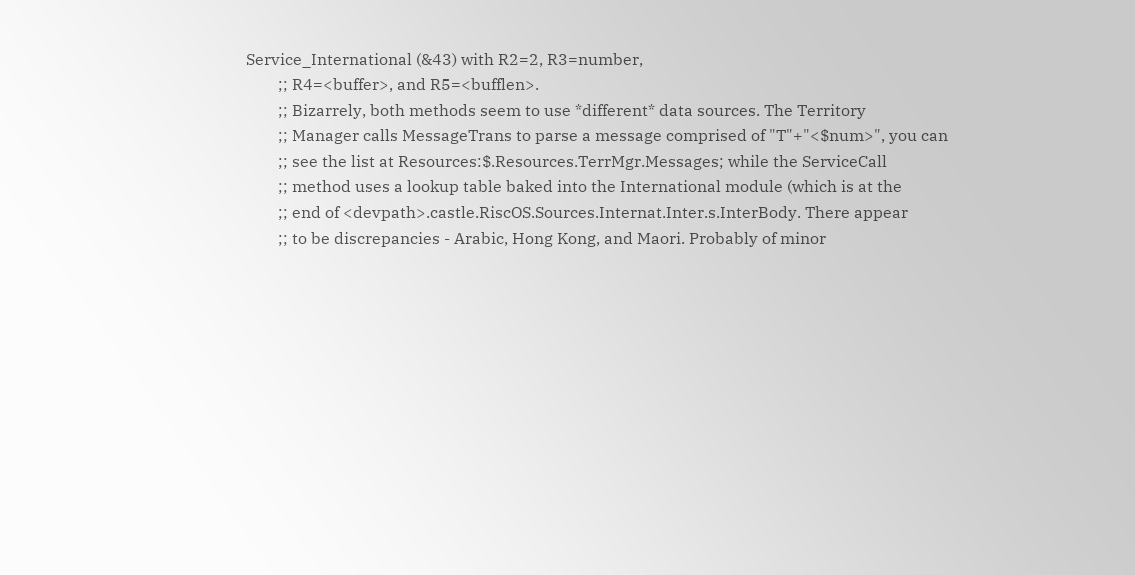Service_International (&43) with R2=2, R3=number,
        ;; R4=<buffer>, and R5=<bufflen>.
        ;; Bizarrely, both methods seem to use *different* data sources. The Territory
        ;; Manager calls MessageTrans to parse a message comprised of "T"+"<$num>", you can
        ;; see the list at Resources:$.Resources.TerrMgr.Messages; while the ServiceCall
        ;; method uses a lookup table baked into the International module (which is at the
        ;; end of <devpath>.castle.RiscOS.Sources.Internat.Inter.s.InterBody. There appear
        ;; to be discrepancies - Arabic, Hong Kong, and Maori. Probably of minor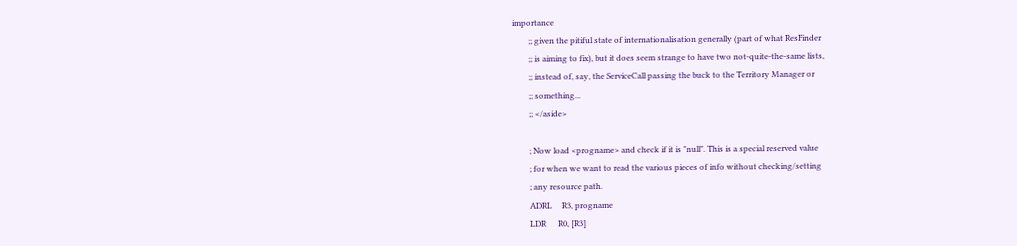importance
        ;; given the pitiful state of internationalisation generally (part of what ResFinder
        ;; is aiming to fix), but it does seem strange to have two not-quite-the-same lists,
        ;; instead of, say, the ServiceCall passing the buck to the Territory Manager or
        ;; something...
        ;; </aside>

        ; Now load <progname> and check if it is "null". This is a special reserved value
        ; for when we want to read the various pieces of info without checking/setting
        ; any resource path.
        ADRL     R3, progname
        LDR      R0, [R3]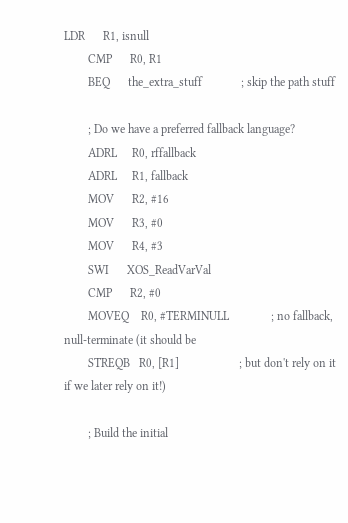LDR      R1, isnull
        CMP      R0, R1
        BEQ      the_extra_stuff             ; skip the path stuff

        ; Do we have a preferred fallback language?
        ADRL     R0, rffallback
        ADRL     R1, fallback
        MOV      R2, #16
        MOV      R3, #0
        MOV      R4, #3
        SWI      XOS_ReadVarVal
        CMP      R2, #0
        MOVEQ    R0, #TERMINULL              ; no fallback, null-terminate (it should be
        STREQB   R0, [R1]                    ; but don't rely on it if we later rely on it!)

        ; Build the initial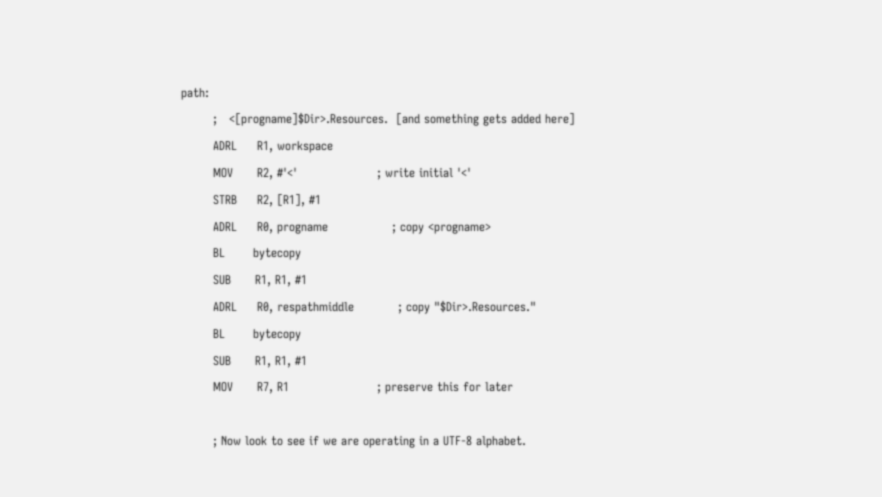path:
        ;   <[progname]$Dir>.Resources.  [and something gets added here]
        ADRL     R1, workspace
        MOV      R2, #'<'                    ; write initial '<'
        STRB     R2, [R1], #1
        ADRL     R0, progname                ; copy <progname>
        BL       bytecopy
        SUB      R1, R1, #1
        ADRL     R0, respathmiddle           ; copy "$Dir>.Resources."
        BL       bytecopy
        SUB      R1, R1, #1
        MOV      R7, R1                      ; preserve this for later

        ; Now look to see if we are operating in a UTF-8 alphabet.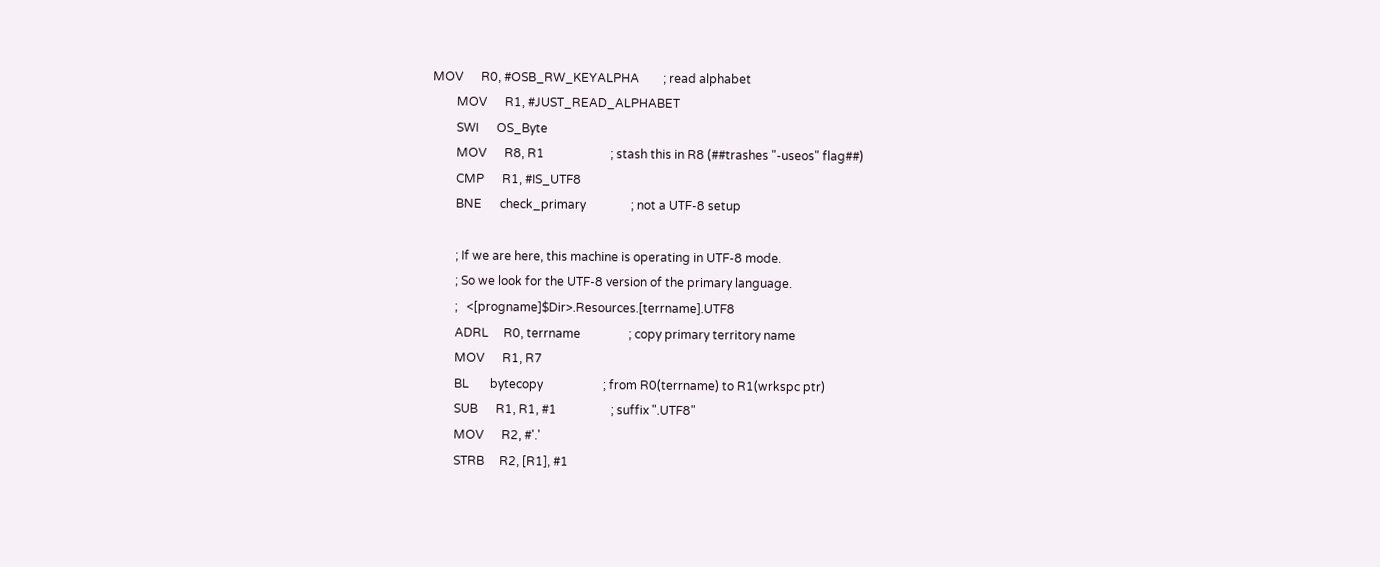MOV      R0, #OSB_RW_KEYALPHA        ; read alphabet
        MOV      R1, #JUST_READ_ALPHABET
        SWI      OS_Byte
        MOV      R8, R1                      ; stash this in R8 (##trashes "-useos" flag##)
        CMP      R1, #IS_UTF8
        BNE      check_primary               ; not a UTF-8 setup

        ; If we are here, this machine is operating in UTF-8 mode.
        ; So we look for the UTF-8 version of the primary language.
        ;   <[progname]$Dir>.Resources.[terrname].UTF8
        ADRL     R0, terrname                ; copy primary territory name
        MOV      R1, R7
        BL       bytecopy                    ; from R0(terrname) to R1(wrkspc ptr)
        SUB      R1, R1, #1                  ; suffix ".UTF8"
        MOV      R2, #'.'
        STRB     R2, [R1], #1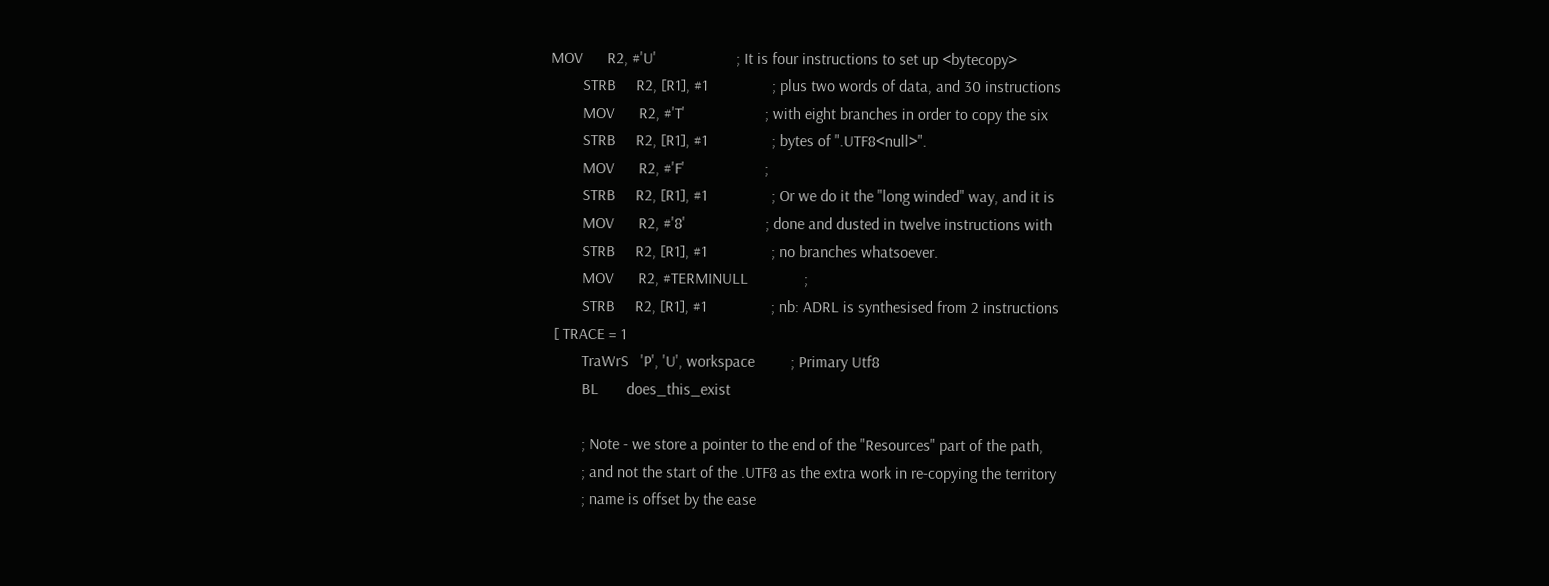MOV      R2, #'U'                    ; It is four instructions to set up <bytecopy>
        STRB     R2, [R1], #1                ; plus two words of data, and 30 instructions
        MOV      R2, #'T'                    ; with eight branches in order to copy the six
        STRB     R2, [R1], #1                ; bytes of ".UTF8<null>".
        MOV      R2, #'F'                    ;
        STRB     R2, [R1], #1                ; Or we do it the "long winded" way, and it is
        MOV      R2, #'8'                    ; done and dusted in twelve instructions with
        STRB     R2, [R1], #1                ; no branches whatsoever.
        MOV      R2, #TERMINULL              ;
        STRB     R2, [R1], #1                ; nb: ADRL is synthesised from 2 instructions
 [ TRACE = 1
        TraWrS   'P', 'U', workspace         ; Primary Utf8
        BL       does_this_exist

        ; Note - we store a pointer to the end of the "Resources" part of the path,
        ; and not the start of the .UTF8 as the extra work in re-copying the territory
        ; name is offset by the ease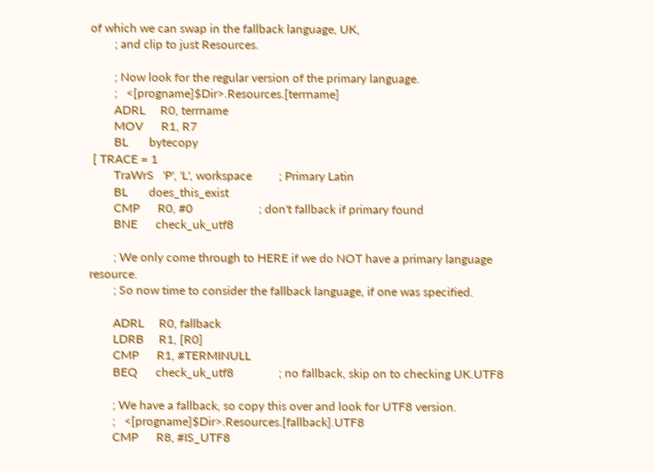of which we can swap in the fallback language, UK,
        ; and clip to just Resources.

        ; Now look for the regular version of the primary language.
        ;   <[progname]$Dir>.Resources.[terrname]
        ADRL     R0, terrname
        MOV      R1, R7
        BL       bytecopy
 [ TRACE = 1
        TraWrS   'P', 'L', workspace         ; Primary Latin
        BL       does_this_exist
        CMP      R0, #0                      ; don't fallback if primary found
        BNE      check_uk_utf8

        ; We only come through to HERE if we do NOT have a primary language resource.
        ; So now time to consider the fallback language, if one was specified.

        ADRL     R0, fallback
        LDRB     R1, [R0]
        CMP      R1, #TERMINULL
        BEQ      check_uk_utf8               ; no fallback, skip on to checking UK.UTF8

        ; We have a fallback, so copy this over and look for UTF8 version.
        ;   <[progname]$Dir>.Resources.[fallback].UTF8
        CMP      R8, #IS_UTF8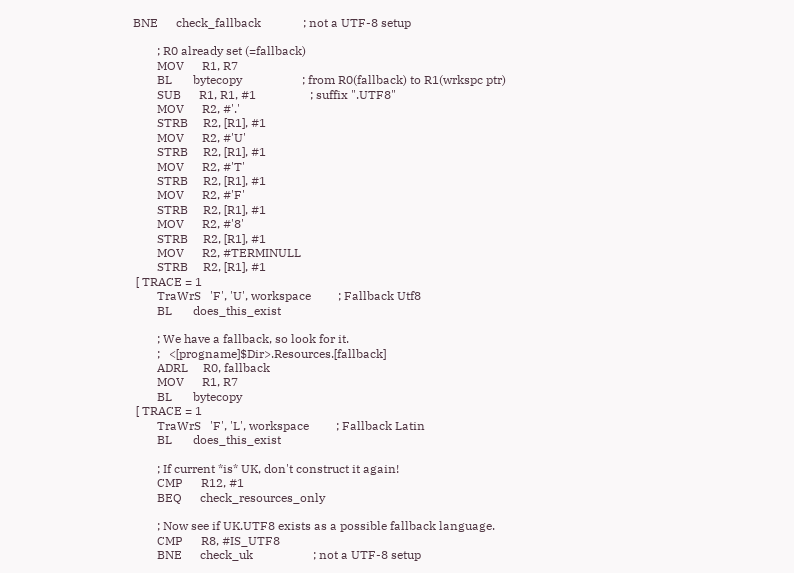BNE      check_fallback              ; not a UTF-8 setup

        ; R0 already set (=fallback)
        MOV      R1, R7
        BL       bytecopy                    ; from R0(fallback) to R1(wrkspc ptr)
        SUB      R1, R1, #1                  ; suffix ".UTF8"
        MOV      R2, #'.'
        STRB     R2, [R1], #1
        MOV      R2, #'U'
        STRB     R2, [R1], #1
        MOV      R2, #'T'
        STRB     R2, [R1], #1
        MOV      R2, #'F'
        STRB     R2, [R1], #1
        MOV      R2, #'8'
        STRB     R2, [R1], #1
        MOV      R2, #TERMINULL
        STRB     R2, [R1], #1
 [ TRACE = 1
        TraWrS   'F', 'U', workspace         ; Fallback Utf8
        BL       does_this_exist

        ; We have a fallback, so look for it.
        ;   <[progname]$Dir>.Resources.[fallback]
        ADRL     R0, fallback
        MOV      R1, R7
        BL       bytecopy
 [ TRACE = 1
        TraWrS   'F', 'L', workspace         ; Fallback Latin
        BL       does_this_exist

        ; If current *is* UK, don't construct it again!
        CMP      R12, #1
        BEQ      check_resources_only

        ; Now see if UK.UTF8 exists as a possible fallback language.
        CMP      R8, #IS_UTF8
        BNE      check_uk                    ; not a UTF-8 setup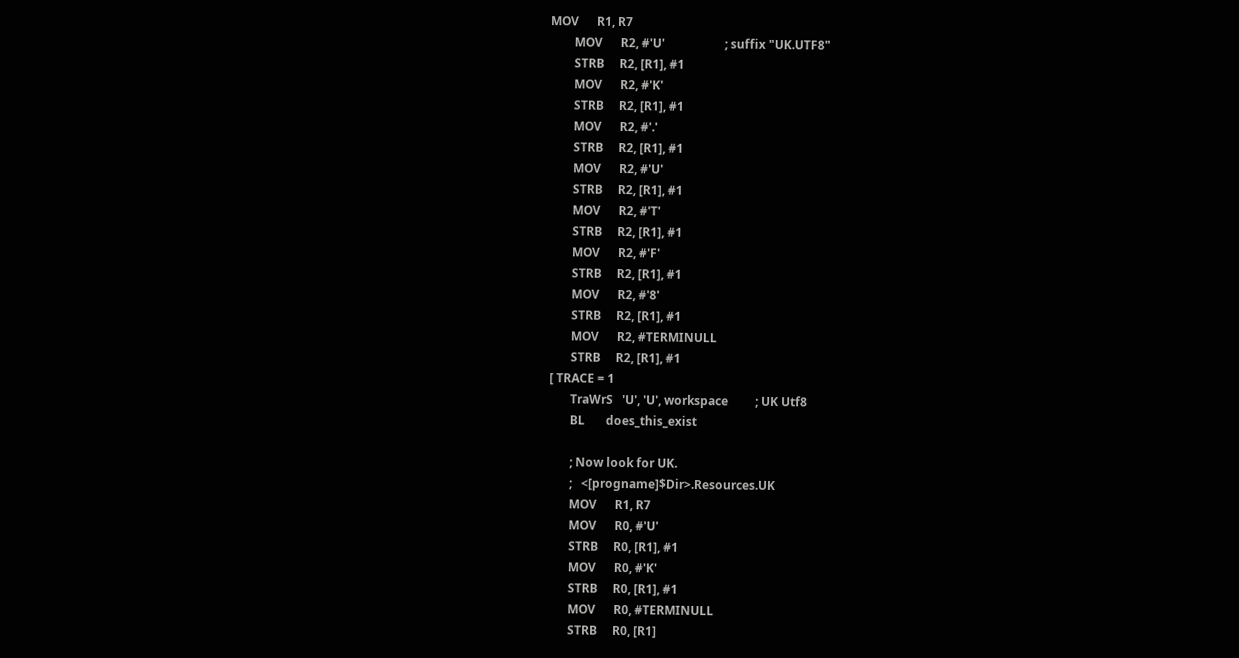MOV      R1, R7
        MOV      R2, #'U'                    ; suffix "UK.UTF8"
        STRB     R2, [R1], #1
        MOV      R2, #'K'
        STRB     R2, [R1], #1
        MOV      R2, #'.'
        STRB     R2, [R1], #1
        MOV      R2, #'U'
        STRB     R2, [R1], #1
        MOV      R2, #'T'
        STRB     R2, [R1], #1
        MOV      R2, #'F'
        STRB     R2, [R1], #1
        MOV      R2, #'8'
        STRB     R2, [R1], #1
        MOV      R2, #TERMINULL
        STRB     R2, [R1], #1
 [ TRACE = 1
        TraWrS   'U', 'U', workspace         ; UK Utf8
        BL       does_this_exist

        ; Now look for UK.
        ;   <[progname]$Dir>.Resources.UK
        MOV      R1, R7
        MOV      R0, #'U'
        STRB     R0, [R1], #1
        MOV      R0, #'K'
        STRB     R0, [R1], #1
        MOV      R0, #TERMINULL
        STRB     R0, [R1]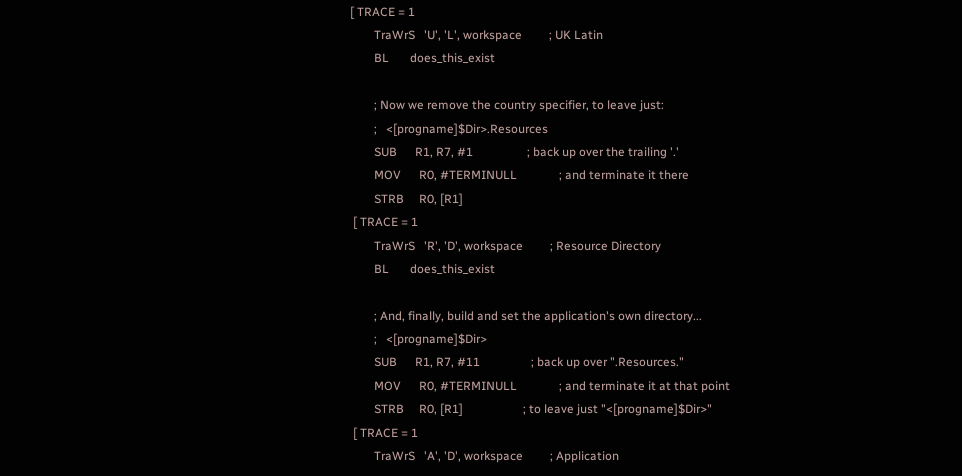[ TRACE = 1
        TraWrS   'U', 'L', workspace         ; UK Latin
        BL       does_this_exist

        ; Now we remove the country specifier, to leave just:
        ;   <[progname]$Dir>.Resources
        SUB      R1, R7, #1                  ; back up over the trailing '.'
        MOV      R0, #TERMINULL              ; and terminate it there
        STRB     R0, [R1]
 [ TRACE = 1
        TraWrS   'R', 'D', workspace         ; Resource Directory
        BL       does_this_exist

        ; And, finally, build and set the application's own directory...
        ;   <[progname]$Dir>
        SUB      R1, R7, #11                 ; back up over ".Resources."
        MOV      R0, #TERMINULL              ; and terminate it at that point
        STRB     R0, [R1]                    ; to leave just "<[progname]$Dir>"
 [ TRACE = 1
        TraWrS   'A', 'D', workspace         ; Application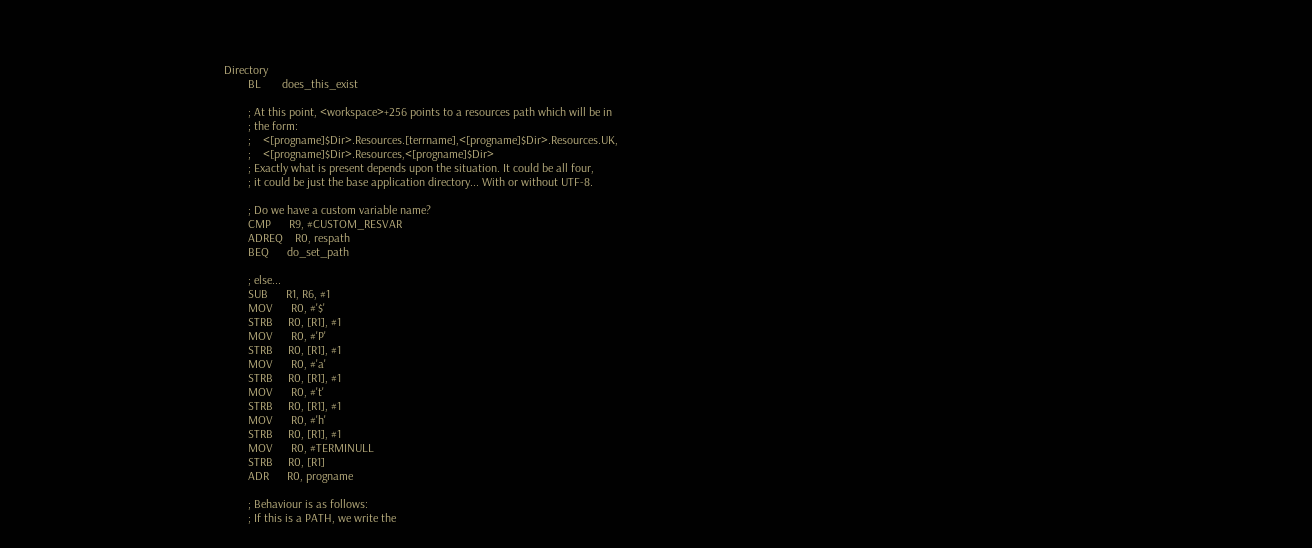Directory
        BL       does_this_exist

        ; At this point, <workspace>+256 points to a resources path which will be in
        ; the form:
        ;    <[progname]$Dir>.Resources.[terrname],<[progname]$Dir>.Resources.UK,
        ;    <[progname]$Dir>.Resources,<[progname]$Dir>
        ; Exactly what is present depends upon the situation. It could be all four,
        ; it could be just the base application directory... With or without UTF-8.

        ; Do we have a custom variable name?
        CMP      R9, #CUSTOM_RESVAR
        ADREQ    R0, respath
        BEQ      do_set_path

        ; else...
        SUB      R1, R6, #1
        MOV      R0, #'$'
        STRB     R0, [R1], #1
        MOV      R0, #'P'
        STRB     R0, [R1], #1
        MOV      R0, #'a'
        STRB     R0, [R1], #1
        MOV      R0, #'t'
        STRB     R0, [R1], #1
        MOV      R0, #'h'
        STRB     R0, [R1], #1
        MOV      R0, #TERMINULL
        STRB     R0, [R1]
        ADR      R0, progname

        ; Behaviour is as follows:
        ; If this is a PATH, we write the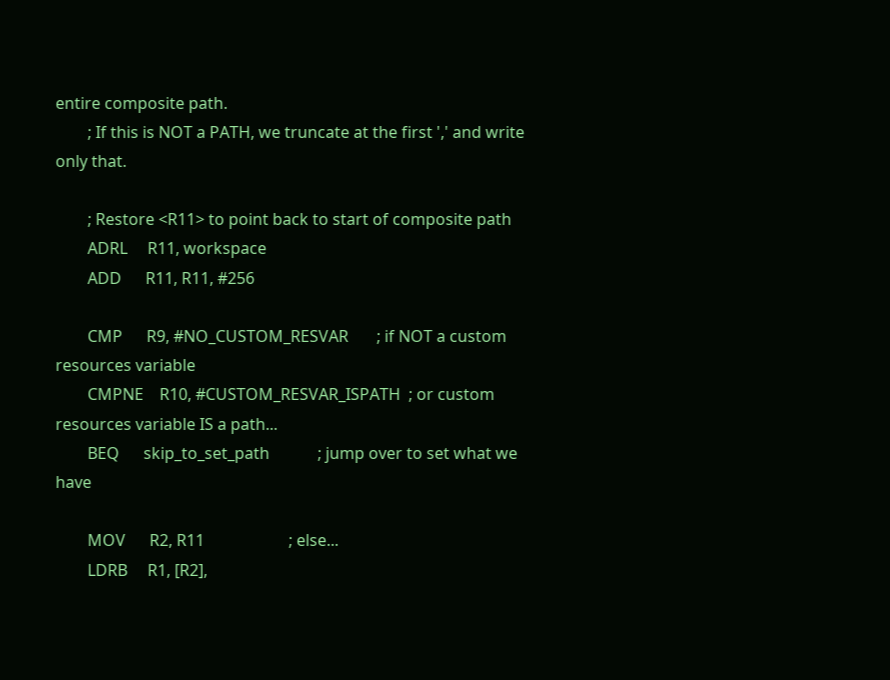entire composite path.
        ; If this is NOT a PATH, we truncate at the first ',' and write only that.

        ; Restore <R11> to point back to start of composite path
        ADRL     R11, workspace
        ADD      R11, R11, #256

        CMP      R9, #NO_CUSTOM_RESVAR       ; if NOT a custom resources variable
        CMPNE    R10, #CUSTOM_RESVAR_ISPATH  ; or custom resources variable IS a path...
        BEQ      skip_to_set_path            ; jump over to set what we have

        MOV      R2, R11                     ; else...
        LDRB     R1, [R2],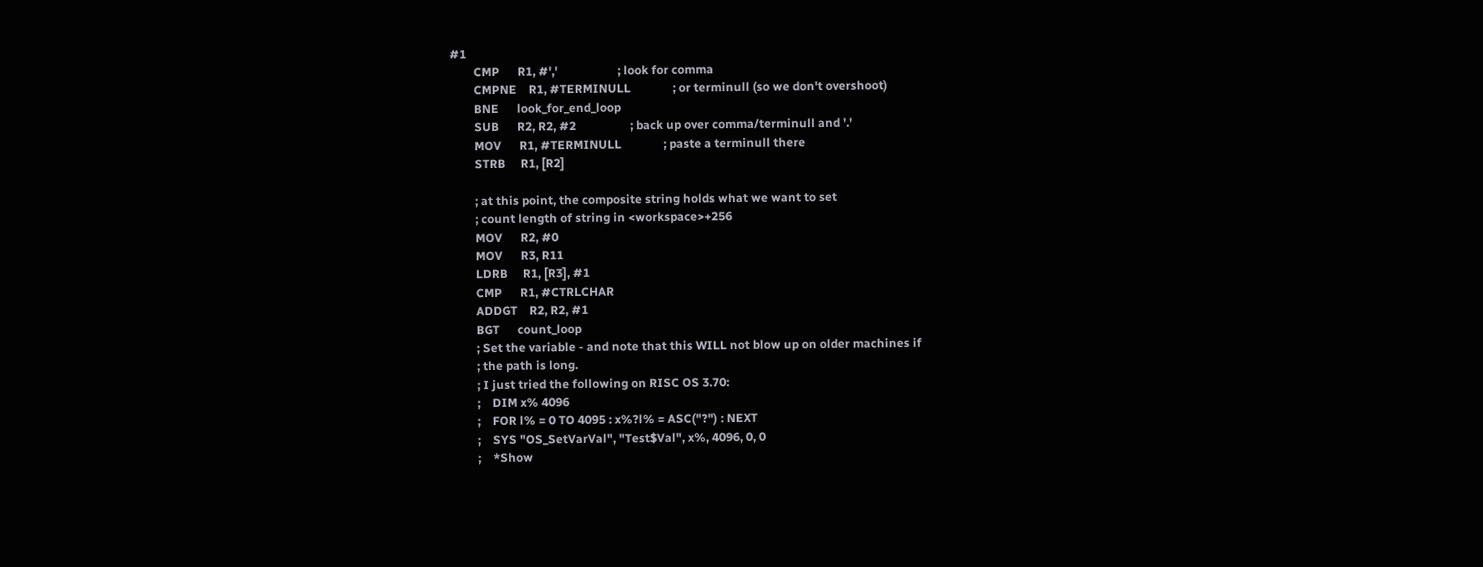#1
        CMP      R1, #','                    ; look for comma
        CMPNE    R1, #TERMINULL              ; or terminull (so we don't overshoot)
        BNE      look_for_end_loop
        SUB      R2, R2, #2                  ; back up over comma/terminull and '.'
        MOV      R1, #TERMINULL              ; paste a terminull there
        STRB     R1, [R2]

        ; at this point, the composite string holds what we want to set
        ; count length of string in <workspace>+256
        MOV      R2, #0
        MOV      R3, R11
        LDRB     R1, [R3], #1
        CMP      R1, #CTRLCHAR
        ADDGT    R2, R2, #1
        BGT      count_loop
        ; Set the variable - and note that this WILL not blow up on older machines if
        ; the path is long.
        ; I just tried the following on RISC OS 3.70:
        ;    DIM x% 4096
        ;    FOR l% = 0 TO 4095 : x%?l% = ASC("?") : NEXT
        ;    SYS "OS_SetVarVal", "Test$Val", x%, 4096, 0, 0
        ;    *Show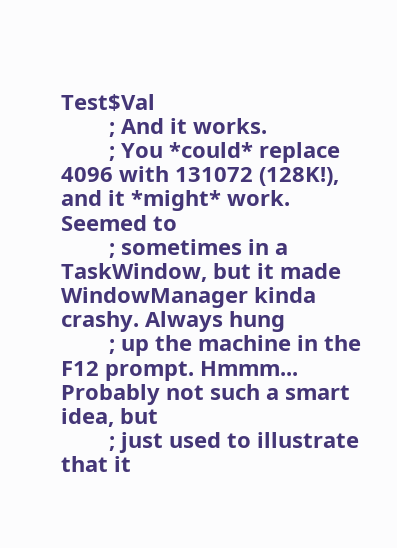Test$Val
        ; And it works.
        ; You *could* replace 4096 with 131072 (128K!), and it *might* work. Seemed to
        ; sometimes in a TaskWindow, but it made WindowManager kinda crashy. Always hung
        ; up the machine in the F12 prompt. Hmmm... Probably not such a smart idea, but
        ; just used to illustrate that it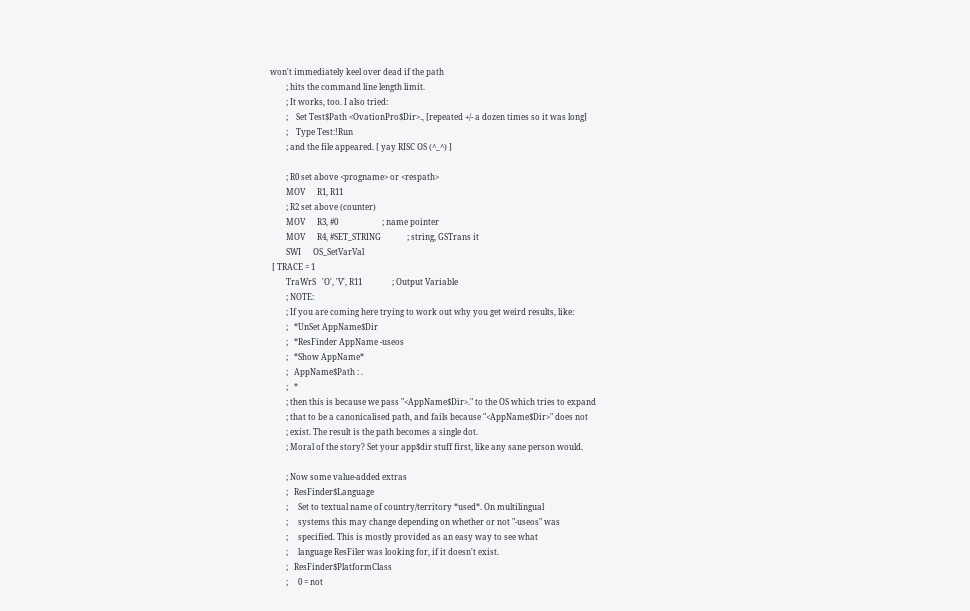won't immediately keel over dead if the path
        ; hits the command line length limit.
        ; It works, too. I also tried:
        ;    Set Test$Path <OvationPro$Dir>., [repeated +/- a dozen times so it was long]
        ;    Type Test:!Run
        ; and the file appeared. [ yay RISC OS (^_^) ]

        ; R0 set above <progname> or <respath>
        MOV      R1, R11
        ; R2 set above (counter)
        MOV      R3, #0                      ; name pointer
        MOV      R4, #SET_STRING             ; string, GSTrans it
        SWI      OS_SetVarVal
 [ TRACE = 1
        TraWrS   'O', 'V', R11               ; Output Variable
        ; NOTE:
        ; If you are coming here trying to work out why you get weird results, like:
        ;   *UnSet AppName$Dir
        ;   *ResFinder AppName -useos
        ;   *Show AppName*
        ;   AppName$Path : .
        ;   *
        ; then this is because we pass "<AppName$Dir>." to the OS which tries to expand
        ; that to be a canonicalised path, and fails because "<AppName$Dir>" does not
        ; exist. The result is the path becomes a single dot.
        ; Moral of the story? Set your app$dir stuff first, like any sane person would.

        ; Now some value-added extras
        ;   ResFinder$Language
        ;     Set to textual name of country/territory *used*. On multilingual
        ;     systems this may change depending on whether or not "-useos" was
        ;     specified. This is mostly provided as an easy way to see what
        ;     language ResFiler was looking for, if it doesn't exist.
        ;   ResFinder$PlatformClass
        ;     0 = not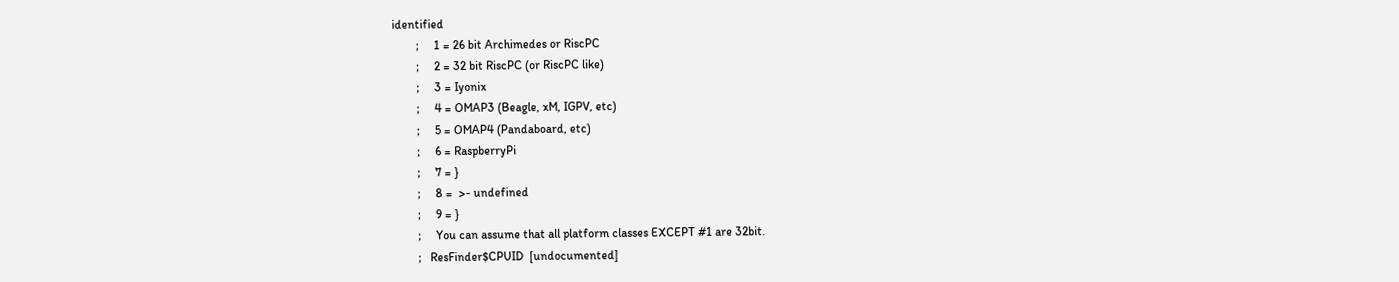identified
        ;     1 = 26 bit Archimedes or RiscPC
        ;     2 = 32 bit RiscPC (or RiscPC like)
        ;     3 = Iyonix
        ;     4 = OMAP3 (Beagle, xM, IGPV, etc)
        ;     5 = OMAP4 (Pandaboard, etc)
        ;     6 = RaspberryPi
        ;     7 = }
        ;     8 =  >- undefined
        ;     9 = }
        ;     You can assume that all platform classes EXCEPT #1 are 32bit.
        ;   ResFinder$CPUID  [undocumented]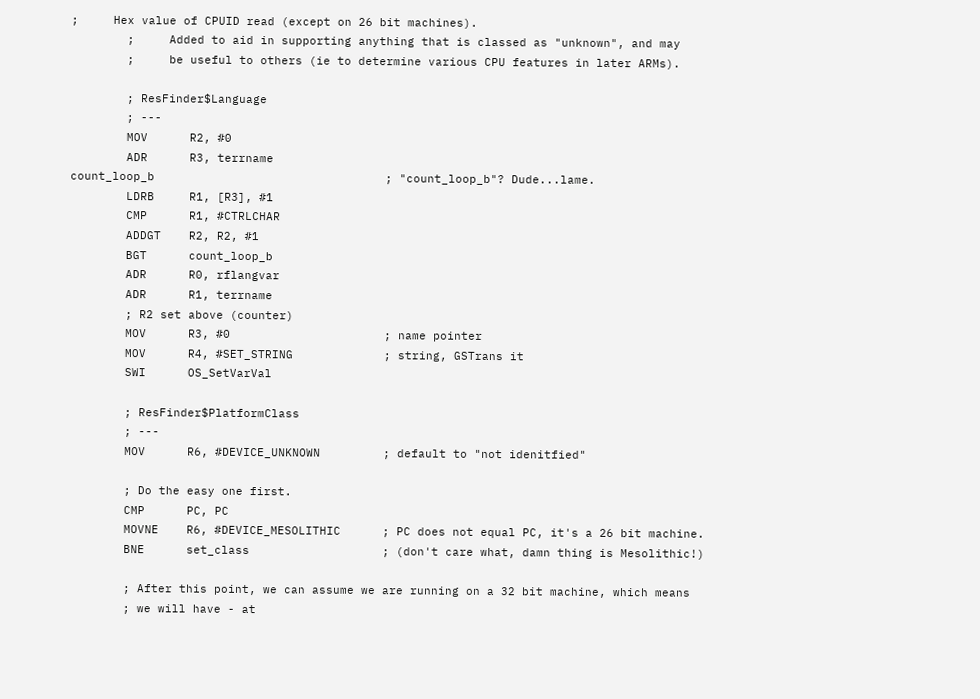;     Hex value of CPUID read (except on 26 bit machines).
        ;     Added to aid in supporting anything that is classed as "unknown", and may
        ;     be useful to others (ie to determine various CPU features in later ARMs).

        ; ResFinder$Language
        ; ---
        MOV      R2, #0
        ADR      R3, terrname
count_loop_b                                 ; "count_loop_b"? Dude...lame.
        LDRB     R1, [R3], #1
        CMP      R1, #CTRLCHAR
        ADDGT    R2, R2, #1
        BGT      count_loop_b
        ADR      R0, rflangvar
        ADR      R1, terrname
        ; R2 set above (counter)
        MOV      R3, #0                      ; name pointer
        MOV      R4, #SET_STRING             ; string, GSTrans it
        SWI      OS_SetVarVal

        ; ResFinder$PlatformClass
        ; ---
        MOV      R6, #DEVICE_UNKNOWN         ; default to "not idenitfied"

        ; Do the easy one first.
        CMP      PC, PC
        MOVNE    R6, #DEVICE_MESOLITHIC      ; PC does not equal PC, it's a 26 bit machine.
        BNE      set_class                   ; (don't care what, damn thing is Mesolithic!)

        ; After this point, we can assume we are running on a 32 bit machine, which means
        ; we will have - at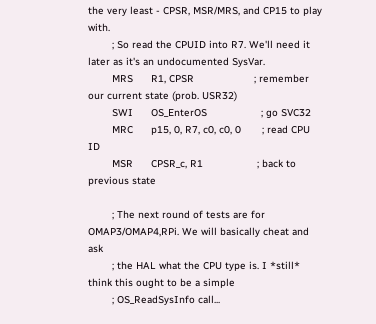the very least - CPSR, MSR/MRS, and CP15 to play with.
        ; So read the CPUID into R7. We'll need it later as it's an undocumented SysVar.
        MRS      R1, CPSR                    ; remember our current state (prob. USR32)
        SWI      OS_EnterOS                  ; go SVC32
        MRC      p15, 0, R7, c0, c0, 0       ; read CPU ID
        MSR      CPSR_c, R1                  ; back to previous state

        ; The next round of tests are for OMAP3/OMAP4,RPi. We will basically cheat and ask
        ; the HAL what the CPU type is. I *still* think this ought to be a simple
        ; OS_ReadSysInfo call...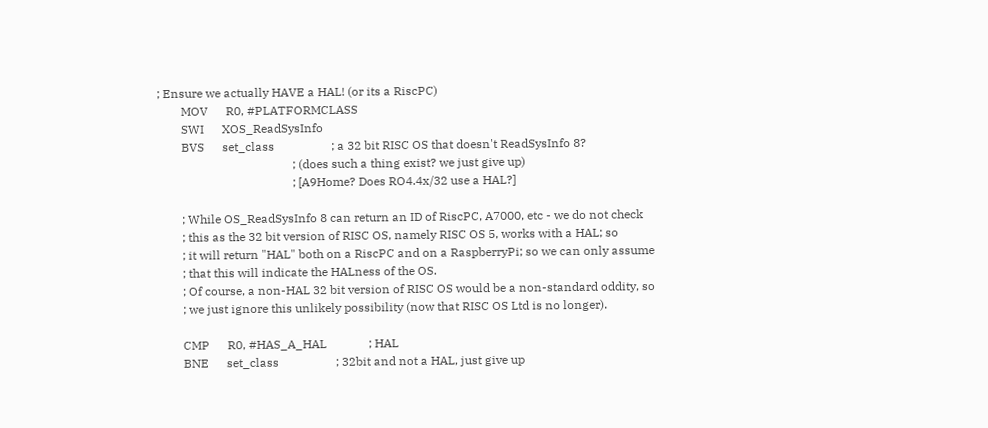; Ensure we actually HAVE a HAL! (or its a RiscPC)
        MOV      R0, #PLATFORMCLASS
        SWI      XOS_ReadSysInfo
        BVS      set_class                   ; a 32 bit RISC OS that doesn't ReadSysInfo 8?
                                             ; (does such a thing exist? we just give up)
                                             ; [A9Home? Does RO4.4x/32 use a HAL?]

        ; While OS_ReadSysInfo 8 can return an ID of RiscPC, A7000, etc - we do not check
        ; this as the 32 bit version of RISC OS, namely RISC OS 5, works with a HAL; so
        ; it will return "HAL" both on a RiscPC and on a RaspberryPi; so we can only assume
        ; that this will indicate the HALness of the OS.
        ; Of course, a non-HAL 32 bit version of RISC OS would be a non-standard oddity, so
        ; we just ignore this unlikely possibility (now that RISC OS Ltd is no longer).

        CMP      R0, #HAS_A_HAL              ; HAL
        BNE      set_class                   ; 32bit and not a HAL, just give up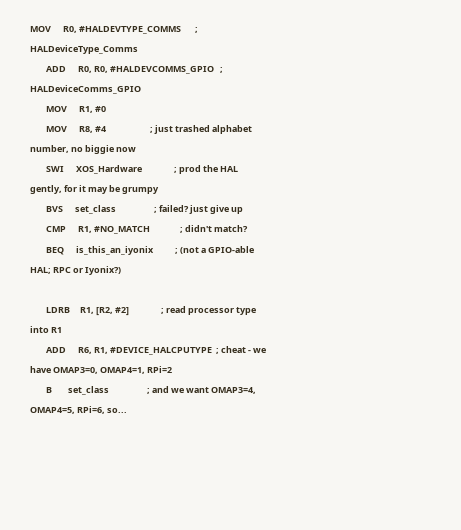MOV      R0, #HALDEVTYPE_COMMS       ; HALDeviceType_Comms
        ADD      R0, R0, #HALDEVCOMMS_GPIO   ; HALDeviceComms_GPIO
        MOV      R1, #0
        MOV      R8, #4                      ; just trashed alphabet number, no biggie now
        SWI      XOS_Hardware                ; prod the HAL gently, for it may be grumpy
        BVS      set_class                   ; failed? just give up
        CMP      R1, #NO_MATCH               ; didn't match?
        BEQ      is_this_an_iyonix           ; (not a GPIO-able HAL; RPC or Iyonix?)

        LDRB     R1, [R2, #2]                ; read processor type into R1
        ADD      R6, R1, #DEVICE_HALCPUTYPE  ; cheat - we have OMAP3=0, OMAP4=1, RPi=2
        B        set_class                   ; and we want OMAP3=4, OMAP4=5, RPi=6, so...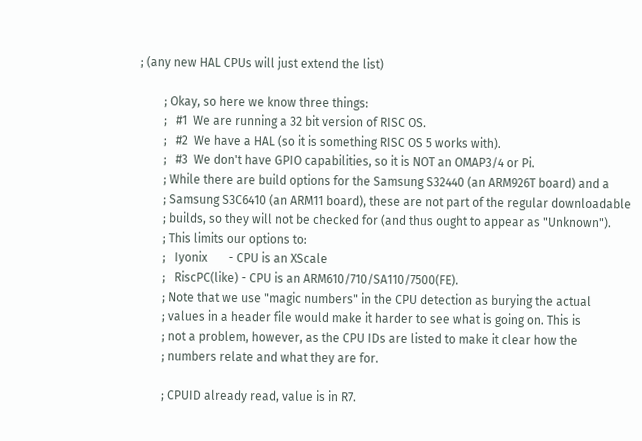; (any new HAL CPUs will just extend the list)

        ; Okay, so here we know three things:
        ;   #1  We are running a 32 bit version of RISC OS.
        ;   #2  We have a HAL (so it is something RISC OS 5 works with).
        ;   #3  We don't have GPIO capabilities, so it is NOT an OMAP3/4 or Pi.
        ; While there are build options for the Samsung S32440 (an ARM926T board) and a
        ; Samsung S3C6410 (an ARM11 board), these are not part of the regular downloadable
        ; builds, so they will not be checked for (and thus ought to appear as "Unknown").
        ; This limits our options to:
        ;   Iyonix       - CPU is an XScale
        ;   RiscPC(like) - CPU is an ARM610/710/SA110/7500(FE).
        ; Note that we use "magic numbers" in the CPU detection as burying the actual
        ; values in a header file would make it harder to see what is going on. This is
        ; not a problem, however, as the CPU IDs are listed to make it clear how the
        ; numbers relate and what they are for.

        ; CPUID already read, value is in R7.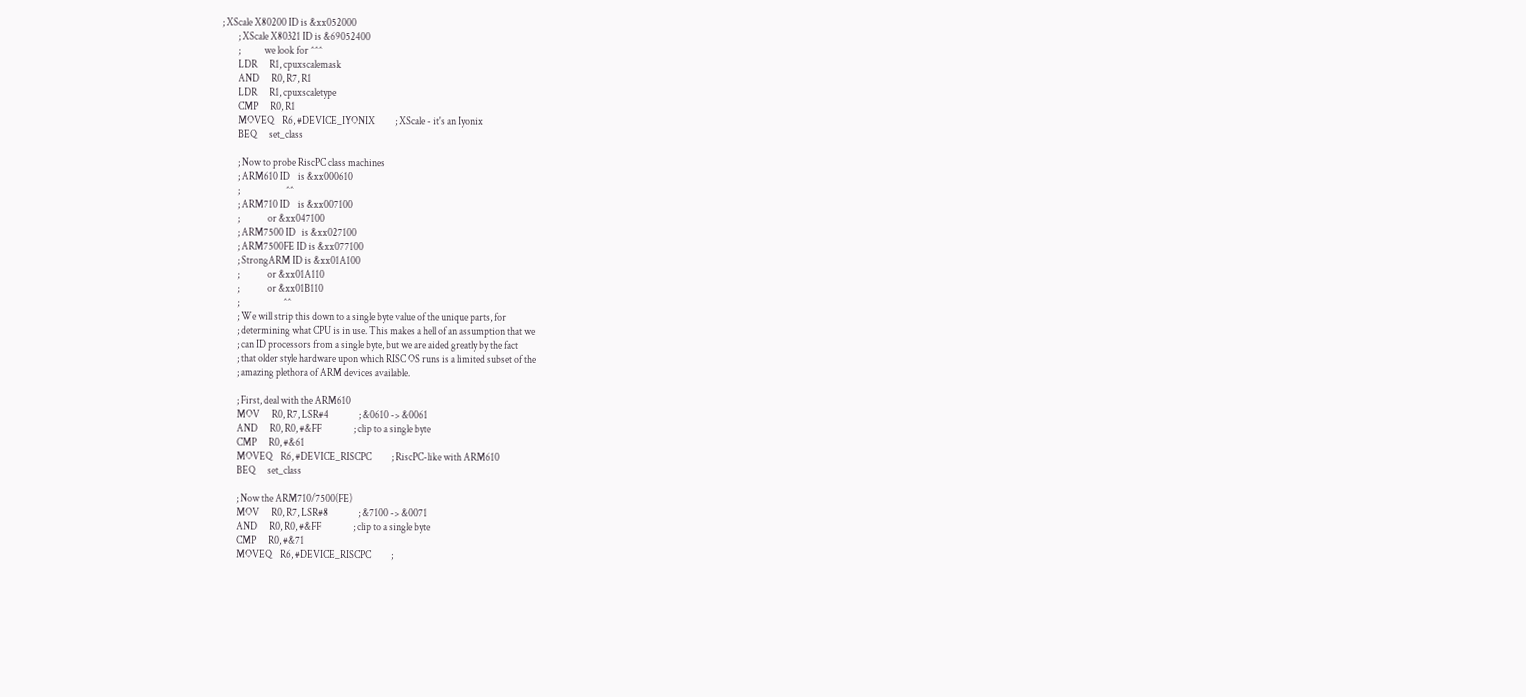; XScale X80200 ID is &xx052000
        ; XScale X80321 ID is &69052400
        ;            we look for ^^^
        LDR      R1, cpuxscalemask
        AND      R0, R7, R1
        LDR      R1, cpuxscaletype
        CMP      R0, R1
        MOVEQ    R6, #DEVICE_IYONIX          ; XScale - it's an Iyonix
        BEQ      set_class

        ; Now to probe RiscPC class machines
        ; ARM610 ID    is &xx000610
        ;                       ^^
        ; ARM710 ID    is &xx007100
        ;              or &xx047100
        ; ARM7500 ID   is &xx027100
        ; ARM7500FE ID is &xx077100
        ; StrongARM ID is &xx01A100
        ;              or &xx01A110
        ;              or &xx01B110
        ;                      ^^
        ; We will strip this down to a single byte value of the unique parts, for
        ; determining what CPU is in use. This makes a hell of an assumption that we
        ; can ID processors from a single byte, but we are aided greatly by the fact
        ; that older style hardware upon which RISC OS runs is a limited subset of the
        ; amazing plethora of ARM devices available.

        ; First, deal with the ARM610
        MOV      R0, R7, LSR#4               ; &0610 -> &0061
        AND      R0, R0, #&FF                ; clip to a single byte
        CMP      R0, #&61
        MOVEQ    R6, #DEVICE_RISCPC          ; RiscPC-like with ARM610
        BEQ      set_class

        ; Now the ARM710/7500(FE)
        MOV      R0, R7, LSR#8               ; &7100 -> &0071
        AND      R0, R0, #&FF                ; clip to a single byte
        CMP      R0, #&71
        MOVEQ    R6, #DEVICE_RISCPC          ;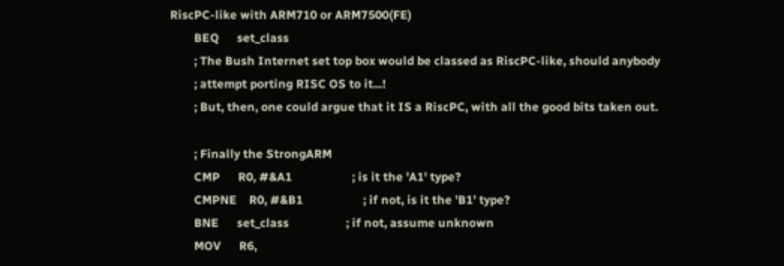RiscPC-like with ARM710 or ARM7500(FE)
        BEQ      set_class
        ; The Bush Internet set top box would be classed as RiscPC-like, should anybody
        ; attempt porting RISC OS to it...!
        ; But, then, one could argue that it IS a RiscPC, with all the good bits taken out.

        ; Finally the StrongARM
        CMP      R0, #&A1                    ; is it the 'A1' type?
        CMPNE    R0, #&B1                    ; if not, is it the 'B1' type?
        BNE      set_class                   ; if not, assume unknown
        MOV      R6,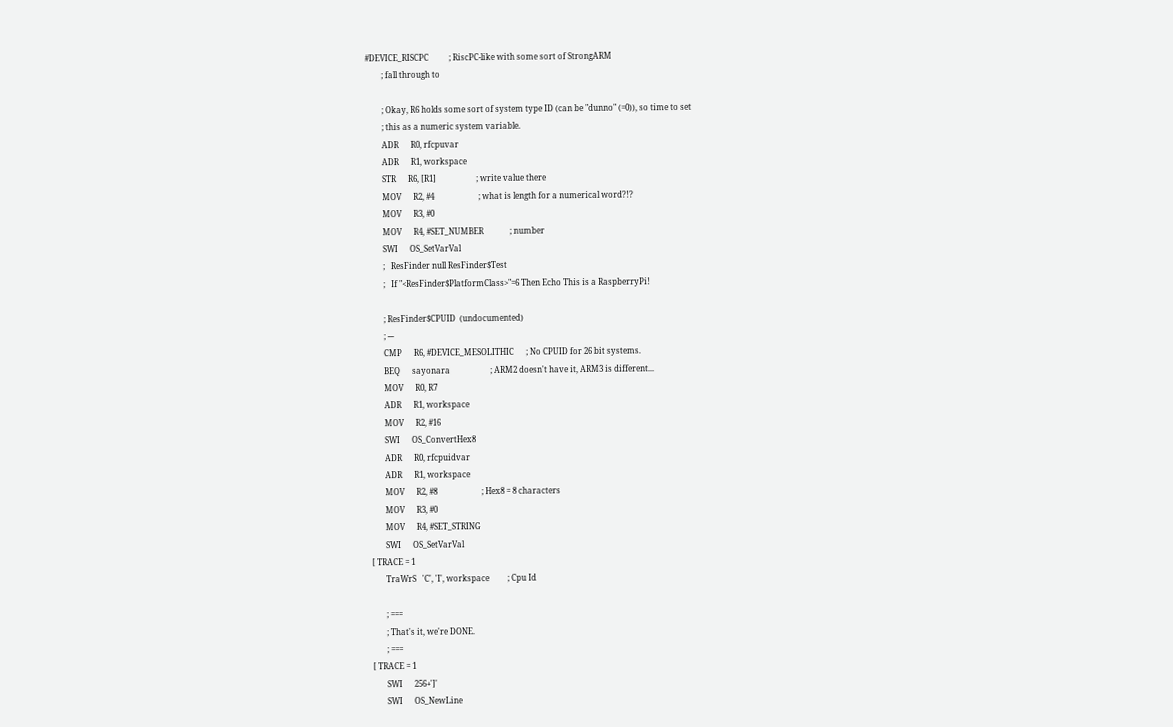#DEVICE_RISCPC          ; RiscPC-like with some sort of StrongARM
        ; fall through to

        ; Okay, R6 holds some sort of system type ID (can be "dunno" (=0)), so time to set
        ; this as a numeric system variable.
        ADR      R0, rfcpuvar
        ADR      R1, workspace
        STR      R6, [R1]                    ; write value there
        MOV      R2, #4                      ; what is length for a numerical word?!?
        MOV      R3, #0
        MOV      R4, #SET_NUMBER             ; number
        SWI      OS_SetVarVal
        ;   ResFinder null ResFinder$Test
        ;   If "<ResFinder$PlatformClass>"=6 Then Echo This is a RaspberryPi!

        ; ResFinder$CPUID  (undocumented)
        ; ---
        CMP      R6, #DEVICE_MESOLITHIC      ; No CPUID for 26 bit systems.
        BEQ      sayonara                    ; ARM2 doesn't have it, ARM3 is different...
        MOV      R0, R7
        ADR      R1, workspace
        MOV      R2, #16
        SWI      OS_ConvertHex8
        ADR      R0, rfcpuidvar
        ADR      R1, workspace
        MOV      R2, #8                      ; Hex8 = 8 characters
        MOV      R3, #0
        MOV      R4, #SET_STRING
        SWI      OS_SetVarVal
 [ TRACE = 1
        TraWrS   'C', 'I', workspace         ; Cpu Id

        ; ===
        ; That's it, we're DONE.
        ; ===
 [ TRACE = 1
        SWI      256+']'
        SWI      OS_NewLine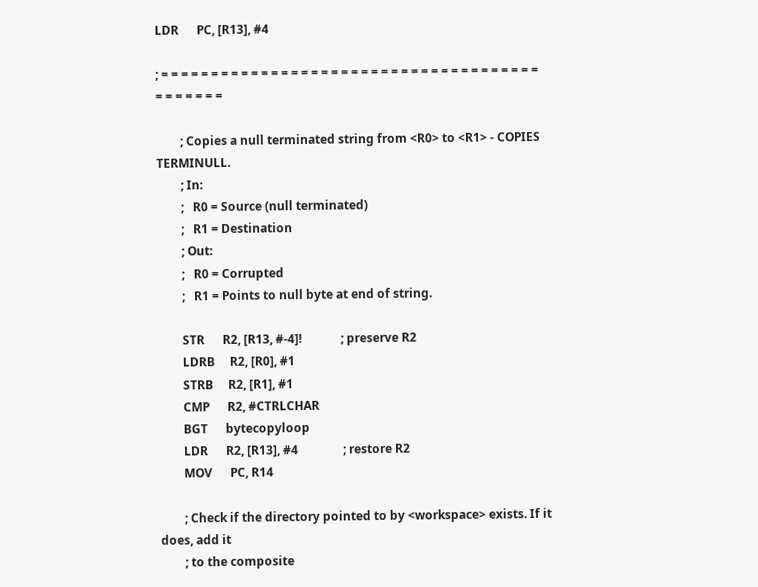LDR      PC, [R13], #4

; = = = = = = = = = = = = = = = = = = = = = = = = = = = = = = = = = = = = = = = = = = = = =

        ; Copies a null terminated string from <R0> to <R1> - COPIES TERMINULL.
        ; In:
        ;   R0 = Source (null terminated)
        ;   R1 = Destination
        ; Out:
        ;   R0 = Corrupted
        ;   R1 = Points to null byte at end of string.

        STR      R2, [R13, #-4]!             ; preserve R2
        LDRB     R2, [R0], #1
        STRB     R2, [R1], #1
        CMP      R2, #CTRLCHAR
        BGT      bytecopyloop
        LDR      R2, [R13], #4               ; restore R2
        MOV      PC, R14

        ; Check if the directory pointed to by <workspace> exists. If it does, add it
        ; to the composite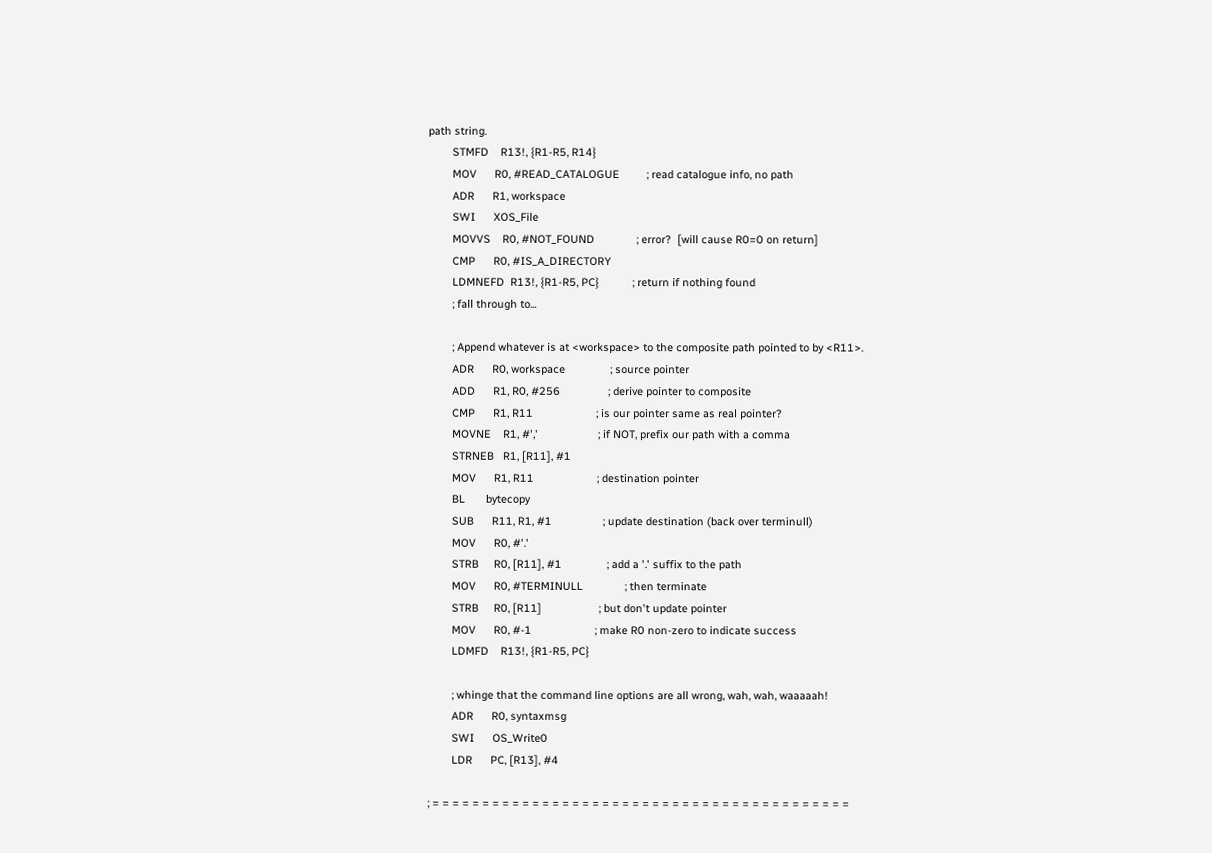path string.
        STMFD    R13!, {R1-R5, R14}
        MOV      R0, #READ_CATALOGUE         ; read catalogue info, no path
        ADR      R1, workspace
        SWI      XOS_File
        MOVVS    R0, #NOT_FOUND              ; error?  [will cause R0=0 on return]
        CMP      R0, #IS_A_DIRECTORY
        LDMNEFD  R13!, {R1-R5, PC}           ; return if nothing found
        ; fall through to...

        ; Append whatever is at <workspace> to the composite path pointed to by <R11>.
        ADR      R0, workspace               ; source pointer
        ADD      R1, R0, #256                ; derive pointer to composite
        CMP      R1, R11                     ; is our pointer same as real pointer?
        MOVNE    R1, #','                    ; if NOT, prefix our path with a comma
        STRNEB   R1, [R11], #1
        MOV      R1, R11                     ; destination pointer
        BL       bytecopy
        SUB      R11, R1, #1                 ; update destination (back over terminull)
        MOV      R0, #'.'
        STRB     R0, [R11], #1               ; add a '.' suffix to the path
        MOV      R0, #TERMINULL              ; then terminate
        STRB     R0, [R11]                   ; but don't update pointer
        MOV      R0, #-1                     ; make R0 non-zero to indicate success
        LDMFD    R13!, {R1-R5, PC}

        ; whinge that the command line options are all wrong, wah, wah, waaaaah!
        ADR      R0, syntaxmsg
        SWI      OS_Write0
        LDR      PC, [R13], #4

; = = = = = = = = = = = = = = = = = = = = = = = = = = = = = = = = = = = = = = = = = =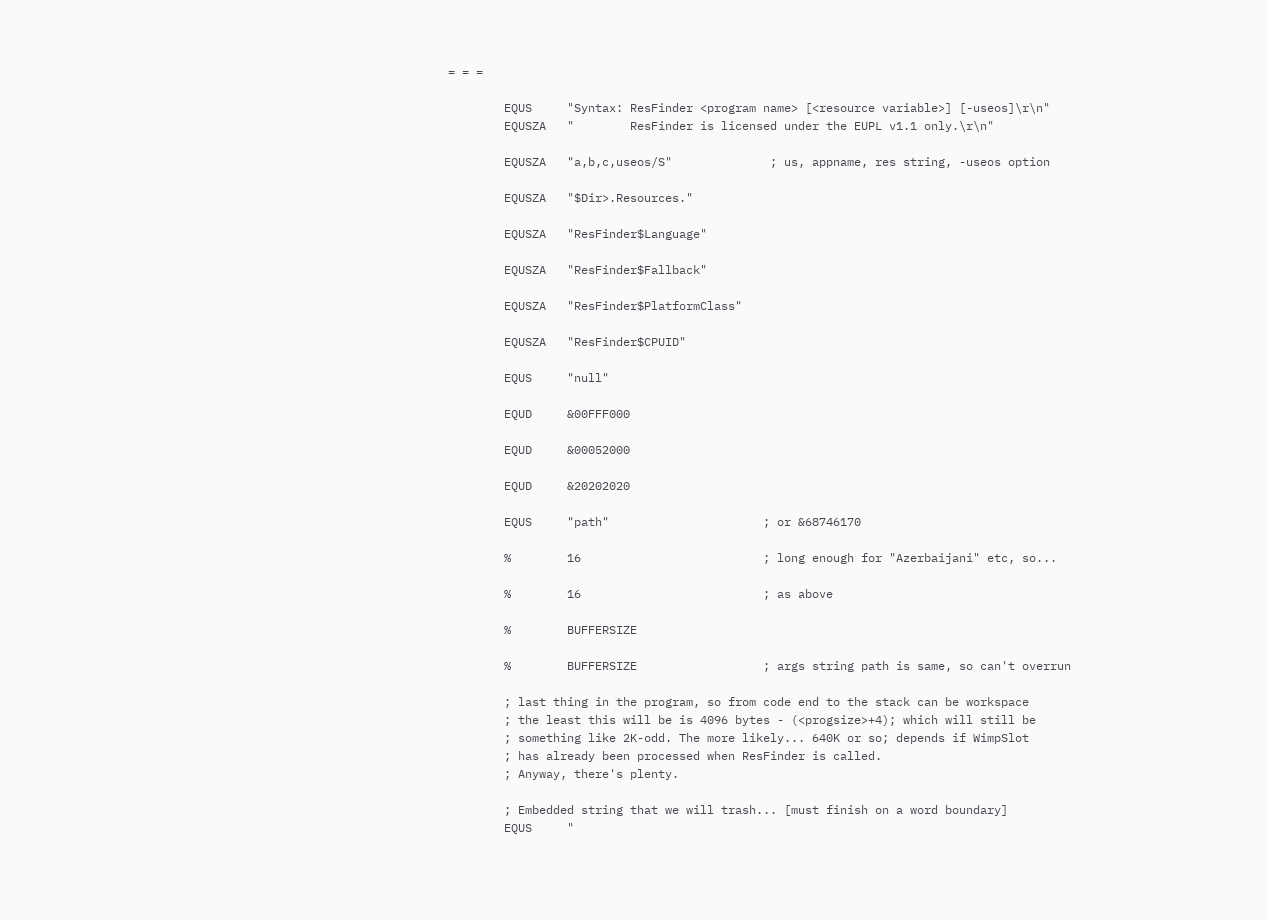= = =

        EQUS     "Syntax: ResFinder <program name> [<resource variable>] [-useos]\r\n"
        EQUSZA   "        ResFinder is licensed under the EUPL v1.1 only.\r\n"

        EQUSZA   "a,b,c,useos/S"              ; us, appname, res string, -useos option

        EQUSZA   "$Dir>.Resources."

        EQUSZA   "ResFinder$Language"

        EQUSZA   "ResFinder$Fallback"

        EQUSZA   "ResFinder$PlatformClass"

        EQUSZA   "ResFinder$CPUID"

        EQUS     "null"

        EQUD     &00FFF000

        EQUD     &00052000

        EQUD     &20202020

        EQUS     "path"                      ; or &68746170

        %        16                          ; long enough for "Azerbaijani" etc, so...

        %        16                          ; as above

        %        BUFFERSIZE

        %        BUFFERSIZE                  ; args string path is same, so can't overrun

        ; last thing in the program, so from code end to the stack can be workspace
        ; the least this will be is 4096 bytes - (<progsize>+4); which will still be
        ; something like 2K-odd. The more likely... 640K or so; depends if WimpSlot
        ; has already been processed when ResFinder is called.
        ; Anyway, there's plenty.

        ; Embedded string that we will trash... [must finish on a word boundary]
        EQUS     "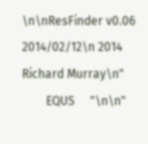\n\nResFinder v0.06 2014/02/12\n 2014 Richard Murray\n"
        EQUS     "\n\n"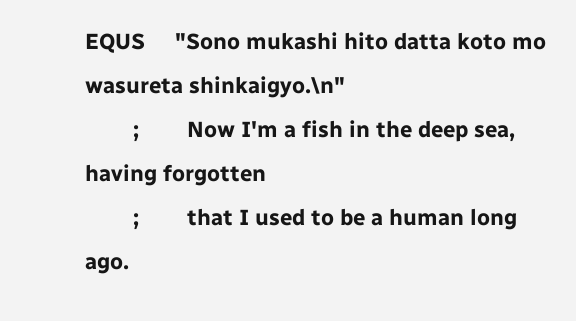EQUS     "Sono mukashi hito datta koto mo wasureta shinkaigyo.\n"
        ;        Now I'm a fish in the deep sea, having forgotten
        ;        that I used to be a human long ago.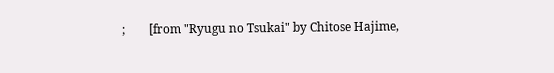;        [from "Ryugu no Tsukai" by Chitose Hajime,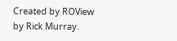Created by ROView by Rick Murray.